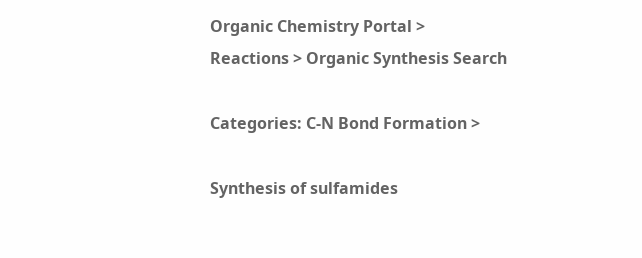Organic Chemistry Portal >
Reactions > Organic Synthesis Search

Categories: C-N Bond Formation >

Synthesis of sulfamides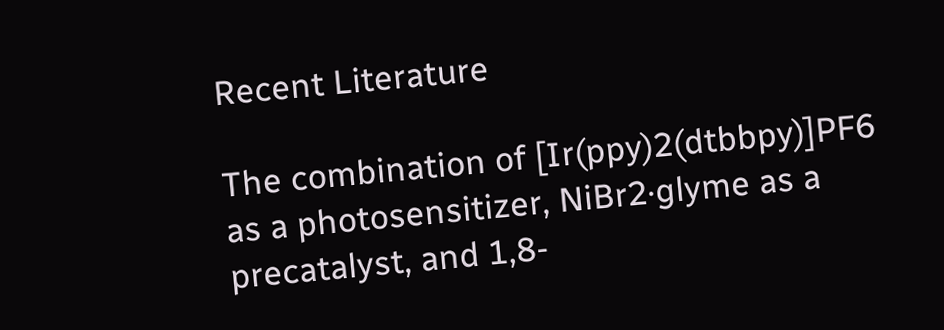Recent Literature

The combination of [Ir(ppy)2(dtbbpy)]PF6 as a photosensitizer, NiBr2·glyme as a precatalyst, and 1,8-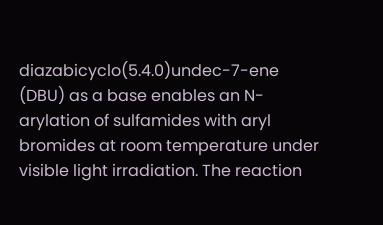diazabicyclo(5.4.0)undec-7-ene (DBU) as a base enables an N-arylation of sulfamides with aryl bromides at room temperature under visible light irradiation. The reaction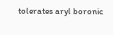tolerates aryl boronic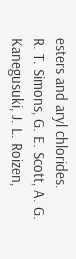esters and aryl chlorides.
R. T. Simons, G. E. Scott, A. G. Kanegusuki, J. L. Roizen,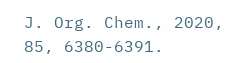J. Org. Chem., 2020, 85, 6380-6391.